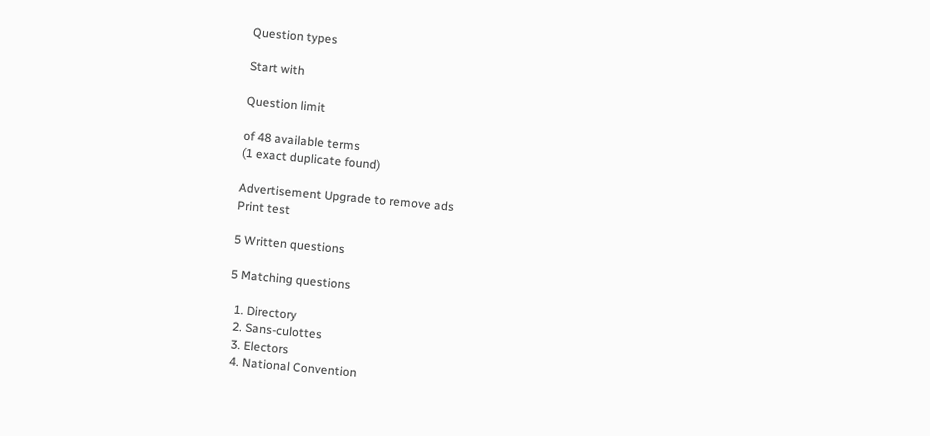Question types

Start with

Question limit

of 48 available terms
(1 exact duplicate found)

Advertisement Upgrade to remove ads
Print test

5 Written questions

5 Matching questions

  1. Directory
  2. Sans-culottes
  3. Electors
  4. National Convention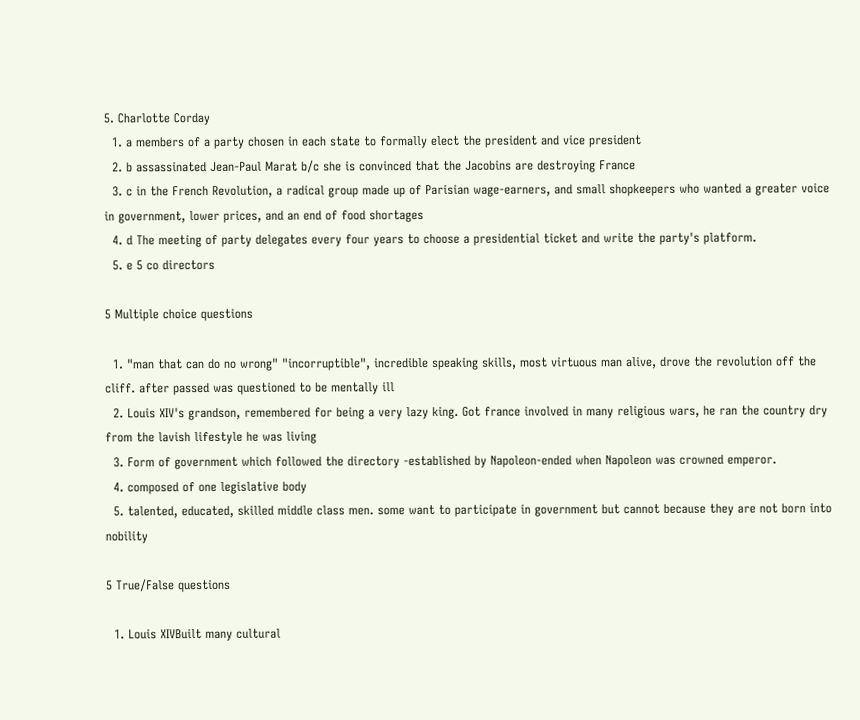5. Charlotte Corday
  1. a members of a party chosen in each state to formally elect the president and vice president
  2. b assassinated Jean-Paul Marat b/c she is convinced that the Jacobins are destroying France
  3. c in the French Revolution, a radical group made up of Parisian wage-earners, and small shopkeepers who wanted a greater voice in government, lower prices, and an end of food shortages
  4. d The meeting of party delegates every four years to choose a presidential ticket and write the party's platform.
  5. e 5 co directors

5 Multiple choice questions

  1. "man that can do no wrong" "incorruptible", incredible speaking skills, most virtuous man alive, drove the revolution off the cliff. after passed was questioned to be mentally ill
  2. Louis XIV's grandson, remembered for being a very lazy king. Got france involved in many religious wars, he ran the country dry from the lavish lifestyle he was living
  3. Form of government which followed the directory -established by Napoleon-ended when Napoleon was crowned emperor.
  4. composed of one legislative body
  5. talented, educated, skilled middle class men. some want to participate in government but cannot because they are not born into nobility

5 True/False questions

  1. Louis XIVBuilt many cultural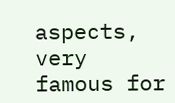aspects, very famous for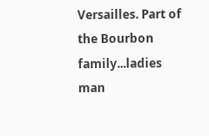Versailles. Part of the Bourbon family...ladies man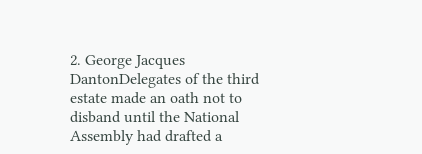2. George Jacques DantonDelegates of the third estate made an oath not to disband until the National Assembly had drafted a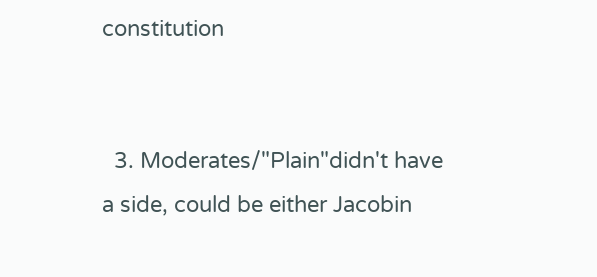constitution


  3. Moderates/"Plain"didn't have a side, could be either Jacobin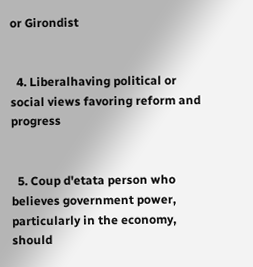or Girondist


  4. Liberalhaving political or social views favoring reform and progress


  5. Coup d'etata person who believes government power, particularly in the economy, should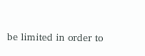be limited in order to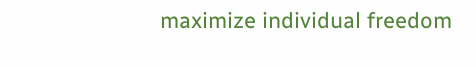maximize individual freedom